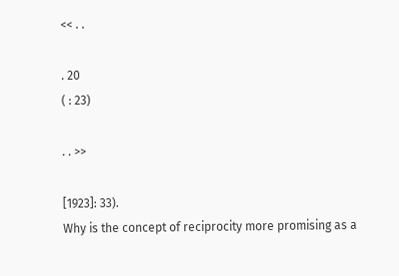<< . .

. 20
( : 23)

. . >>

[1923]: 33).
Why is the concept of reciprocity more promising as a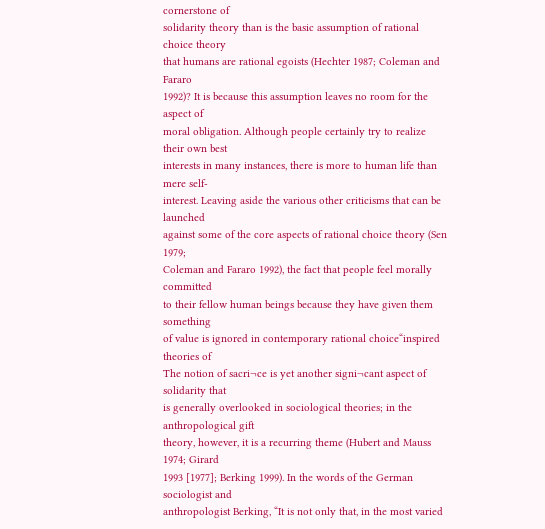cornerstone of
solidarity theory than is the basic assumption of rational choice theory
that humans are rational egoists (Hechter 1987; Coleman and Fararo
1992)? It is because this assumption leaves no room for the aspect of
moral obligation. Although people certainly try to realize their own best
interests in many instances, there is more to human life than mere self-
interest. Leaving aside the various other criticisms that can be launched
against some of the core aspects of rational choice theory (Sen 1979;
Coleman and Fararo 1992), the fact that people feel morally committed
to their fellow human beings because they have given them something
of value is ignored in contemporary rational choice“inspired theories of
The notion of sacri¬ce is yet another signi¬cant aspect of solidarity that
is generally overlooked in sociological theories; in the anthropological gift
theory, however, it is a recurring theme (Hubert and Mauss 1974; Girard
1993 [1977]; Berking 1999). In the words of the German sociologist and
anthropologist Berking, “It is not only that, in the most varied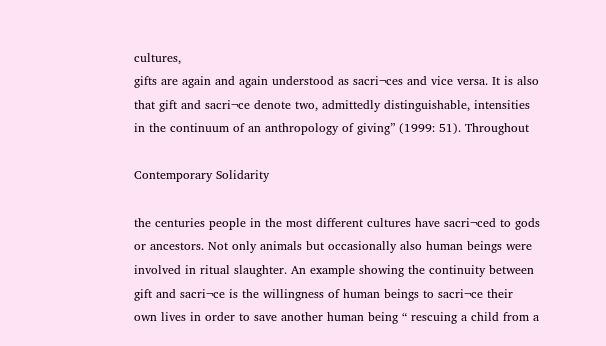cultures,
gifts are again and again understood as sacri¬ces and vice versa. It is also
that gift and sacri¬ce denote two, admittedly distinguishable, intensities
in the continuum of an anthropology of giving” (1999: 51). Throughout

Contemporary Solidarity

the centuries people in the most different cultures have sacri¬ced to gods
or ancestors. Not only animals but occasionally also human beings were
involved in ritual slaughter. An example showing the continuity between
gift and sacri¬ce is the willingness of human beings to sacri¬ce their
own lives in order to save another human being “ rescuing a child from a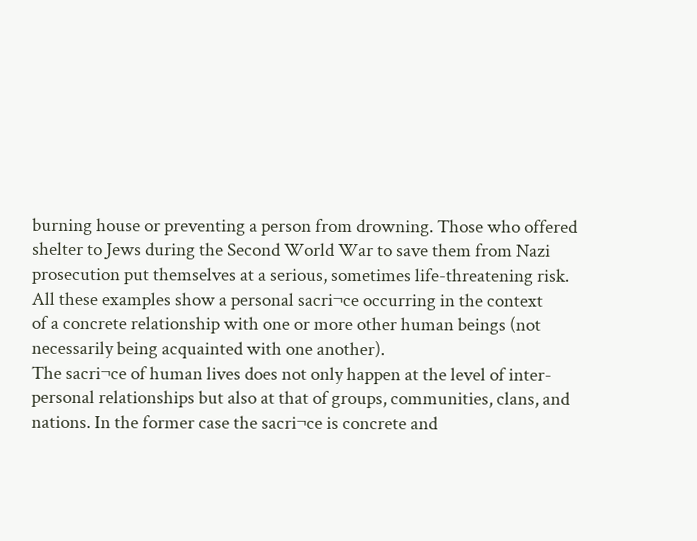burning house or preventing a person from drowning. Those who offered
shelter to Jews during the Second World War to save them from Nazi
prosecution put themselves at a serious, sometimes life-threatening risk.
All these examples show a personal sacri¬ce occurring in the context
of a concrete relationship with one or more other human beings (not
necessarily being acquainted with one another).
The sacri¬ce of human lives does not only happen at the level of inter-
personal relationships but also at that of groups, communities, clans, and
nations. In the former case the sacri¬ce is concrete and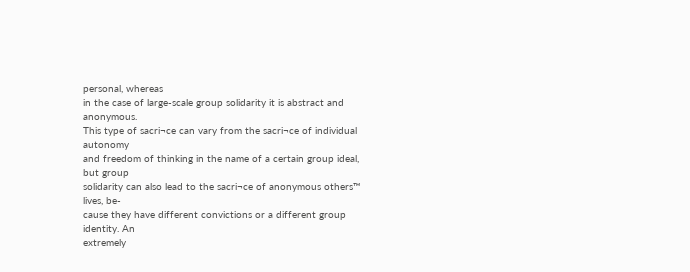personal, whereas
in the case of large-scale group solidarity it is abstract and anonymous.
This type of sacri¬ce can vary from the sacri¬ce of individual autonomy
and freedom of thinking in the name of a certain group ideal, but group
solidarity can also lead to the sacri¬ce of anonymous others™ lives, be-
cause they have different convictions or a different group identity. An
extremely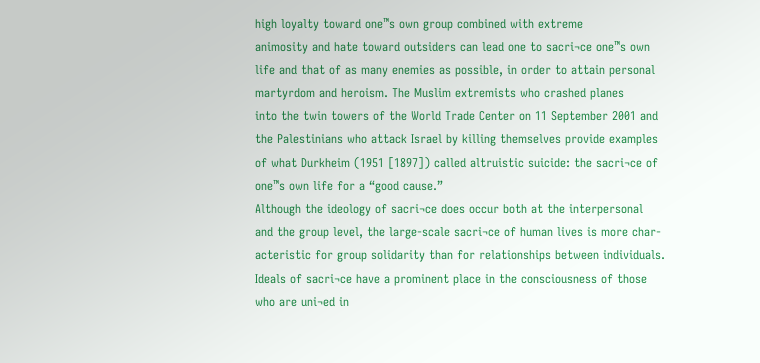high loyalty toward one™s own group combined with extreme
animosity and hate toward outsiders can lead one to sacri¬ce one™s own
life and that of as many enemies as possible, in order to attain personal
martyrdom and heroism. The Muslim extremists who crashed planes
into the twin towers of the World Trade Center on 11 September 2001 and
the Palestinians who attack Israel by killing themselves provide examples
of what Durkheim (1951 [1897]) called altruistic suicide: the sacri¬ce of
one™s own life for a “good cause.”
Although the ideology of sacri¬ce does occur both at the interpersonal
and the group level, the large-scale sacri¬ce of human lives is more char-
acteristic for group solidarity than for relationships between individuals.
Ideals of sacri¬ce have a prominent place in the consciousness of those
who are uni¬ed in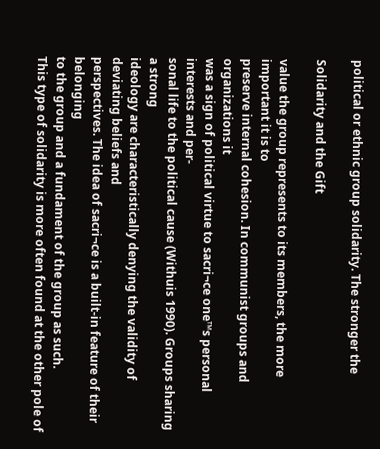political or ethnic group solidarity. The stronger the

Solidarity and the Gift

value the group represents to its members, the more important it is to
preserve internal cohesion. In communist groups and organizations it
was a sign of political virtue to sacri¬ce one™s personal interests and per-
sonal life to the political cause (Withuis 1990). Groups sharing a strong
ideology are characteristically denying the validity of deviating beliefs and
perspectives. The idea of sacri¬ce is a built-in feature of their belonging
to the group and a fundament of the group as such.
This type of solidarity is more often found at the other pole of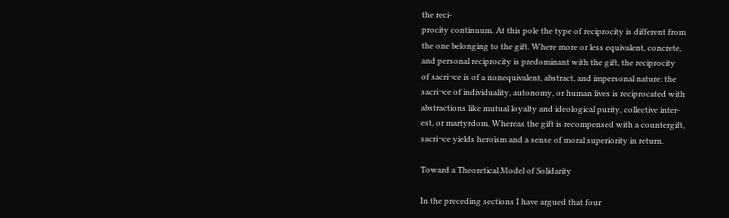the reci-
procity continuum. At this pole the type of reciprocity is different from
the one belonging to the gift. Where more or less equivalent, concrete,
and personal reciprocity is predominant with the gift, the reciprocity
of sacri¬ce is of a nonequivalent, abstract, and impersonal nature: the
sacri¬ce of individuality, autonomy, or human lives is reciprocated with
abstractions like mutual loyalty and ideological purity, collective inter-
est, or martyrdom. Whereas the gift is recompensed with a countergift,
sacri¬ce yields heroism and a sense of moral superiority in return.

Toward a Theoretical Model of Solidarity

In the preceding sections I have argued that four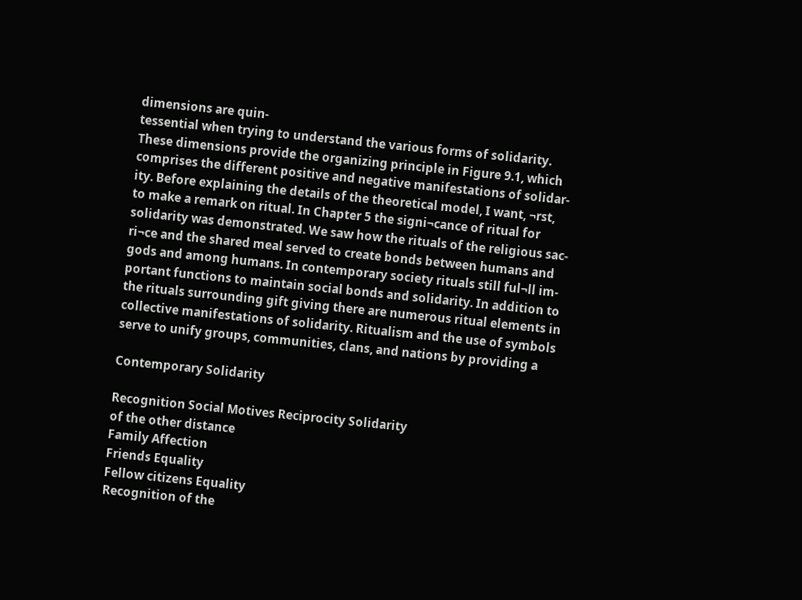dimensions are quin-
tessential when trying to understand the various forms of solidarity.
These dimensions provide the organizing principle in Figure 9.1, which
comprises the different positive and negative manifestations of solidar-
ity. Before explaining the details of the theoretical model, I want, ¬rst,
to make a remark on ritual. In Chapter 5 the signi¬cance of ritual for
solidarity was demonstrated. We saw how the rituals of the religious sac-
ri¬ce and the shared meal served to create bonds between humans and
gods and among humans. In contemporary society rituals still ful¬ll im-
portant functions to maintain social bonds and solidarity. In addition to
the rituals surrounding gift giving there are numerous ritual elements in
collective manifestations of solidarity. Ritualism and the use of symbols
serve to unify groups, communities, clans, and nations by providing a

Contemporary Solidarity

Recognition Social Motives Reciprocity Solidarity
of the other distance
Family Affection
Friends Equality
Fellow citizens Equality
Recognition of the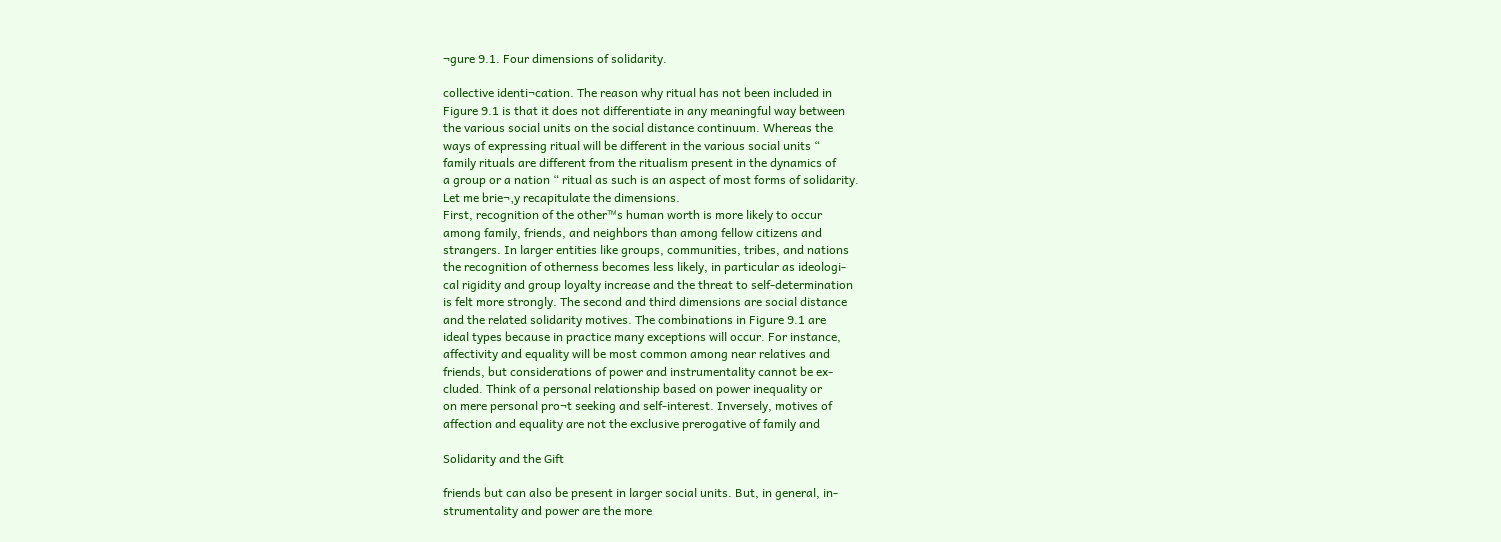¬gure 9.1. Four dimensions of solidarity.

collective identi¬cation. The reason why ritual has not been included in
Figure 9.1 is that it does not differentiate in any meaningful way between
the various social units on the social distance continuum. Whereas the
ways of expressing ritual will be different in the various social units “
family rituals are different from the ritualism present in the dynamics of
a group or a nation “ ritual as such is an aspect of most forms of solidarity.
Let me brie¬‚y recapitulate the dimensions.
First, recognition of the other™s human worth is more likely to occur
among family, friends, and neighbors than among fellow citizens and
strangers. In larger entities like groups, communities, tribes, and nations
the recognition of otherness becomes less likely, in particular as ideologi-
cal rigidity and group loyalty increase and the threat to self-determination
is felt more strongly. The second and third dimensions are social distance
and the related solidarity motives. The combinations in Figure 9.1 are
ideal types because in practice many exceptions will occur. For instance,
affectivity and equality will be most common among near relatives and
friends, but considerations of power and instrumentality cannot be ex-
cluded. Think of a personal relationship based on power inequality or
on mere personal pro¬t seeking and self-interest. Inversely, motives of
affection and equality are not the exclusive prerogative of family and

Solidarity and the Gift

friends but can also be present in larger social units. But, in general, in-
strumentality and power are the more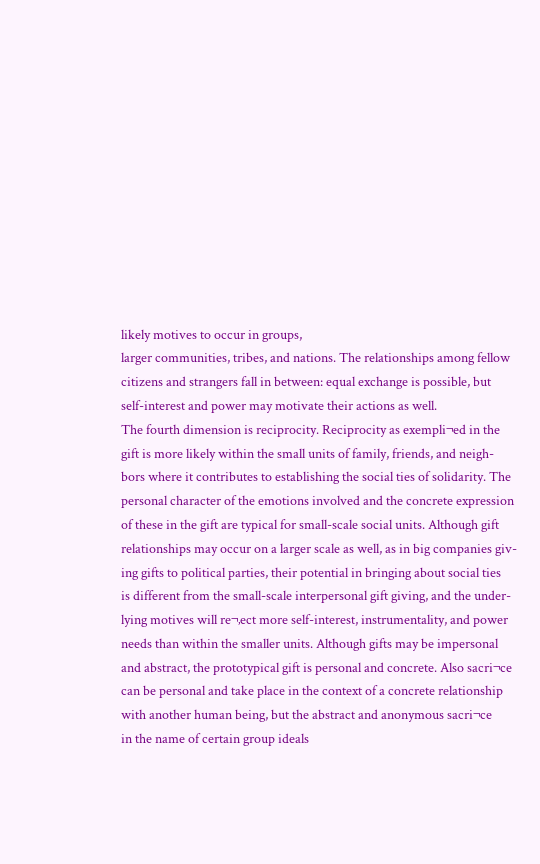likely motives to occur in groups,
larger communities, tribes, and nations. The relationships among fellow
citizens and strangers fall in between: equal exchange is possible, but
self-interest and power may motivate their actions as well.
The fourth dimension is reciprocity. Reciprocity as exempli¬ed in the
gift is more likely within the small units of family, friends, and neigh-
bors where it contributes to establishing the social ties of solidarity. The
personal character of the emotions involved and the concrete expression
of these in the gift are typical for small-scale social units. Although gift
relationships may occur on a larger scale as well, as in big companies giv-
ing gifts to political parties, their potential in bringing about social ties
is different from the small-scale interpersonal gift giving, and the under-
lying motives will re¬‚ect more self-interest, instrumentality, and power
needs than within the smaller units. Although gifts may be impersonal
and abstract, the prototypical gift is personal and concrete. Also sacri¬ce
can be personal and take place in the context of a concrete relationship
with another human being, but the abstract and anonymous sacri¬ce
in the name of certain group ideals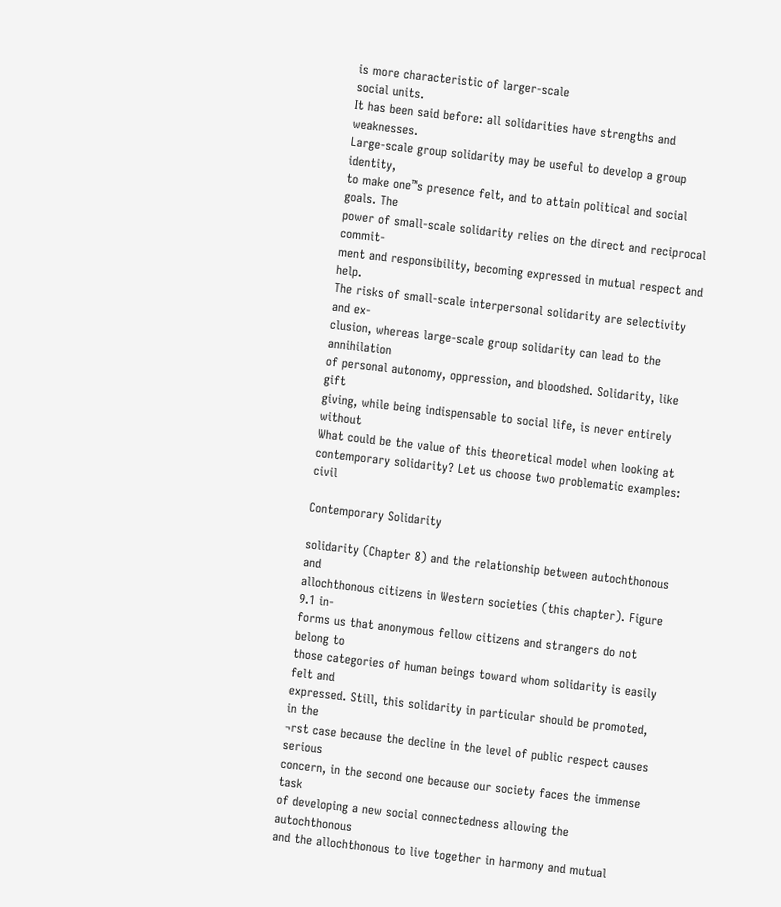is more characteristic of larger-scale
social units.
It has been said before: all solidarities have strengths and weaknesses.
Large-scale group solidarity may be useful to develop a group identity,
to make one™s presence felt, and to attain political and social goals. The
power of small-scale solidarity relies on the direct and reciprocal commit-
ment and responsibility, becoming expressed in mutual respect and help.
The risks of small-scale interpersonal solidarity are selectivity and ex-
clusion, whereas large-scale group solidarity can lead to the annihilation
of personal autonomy, oppression, and bloodshed. Solidarity, like gift
giving, while being indispensable to social life, is never entirely without
What could be the value of this theoretical model when looking at
contemporary solidarity? Let us choose two problematic examples: civil

Contemporary Solidarity

solidarity (Chapter 8) and the relationship between autochthonous and
allochthonous citizens in Western societies (this chapter). Figure 9.1 in-
forms us that anonymous fellow citizens and strangers do not belong to
those categories of human beings toward whom solidarity is easily felt and
expressed. Still, this solidarity in particular should be promoted, in the
¬rst case because the decline in the level of public respect causes serious
concern, in the second one because our society faces the immense task
of developing a new social connectedness allowing the autochthonous
and the allochthonous to live together in harmony and mutual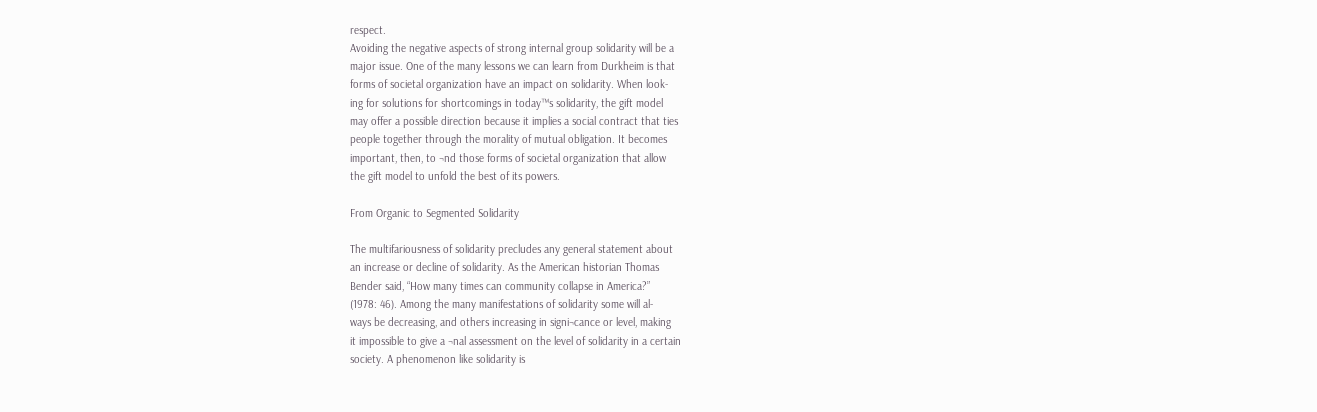respect.
Avoiding the negative aspects of strong internal group solidarity will be a
major issue. One of the many lessons we can learn from Durkheim is that
forms of societal organization have an impact on solidarity. When look-
ing for solutions for shortcomings in today™s solidarity, the gift model
may offer a possible direction because it implies a social contract that ties
people together through the morality of mutual obligation. It becomes
important, then, to ¬nd those forms of societal organization that allow
the gift model to unfold the best of its powers.

From Organic to Segmented Solidarity

The multifariousness of solidarity precludes any general statement about
an increase or decline of solidarity. As the American historian Thomas
Bender said, “How many times can community collapse in America?”
(1978: 46). Among the many manifestations of solidarity some will al-
ways be decreasing, and others increasing in signi¬cance or level, making
it impossible to give a ¬nal assessment on the level of solidarity in a certain
society. A phenomenon like solidarity is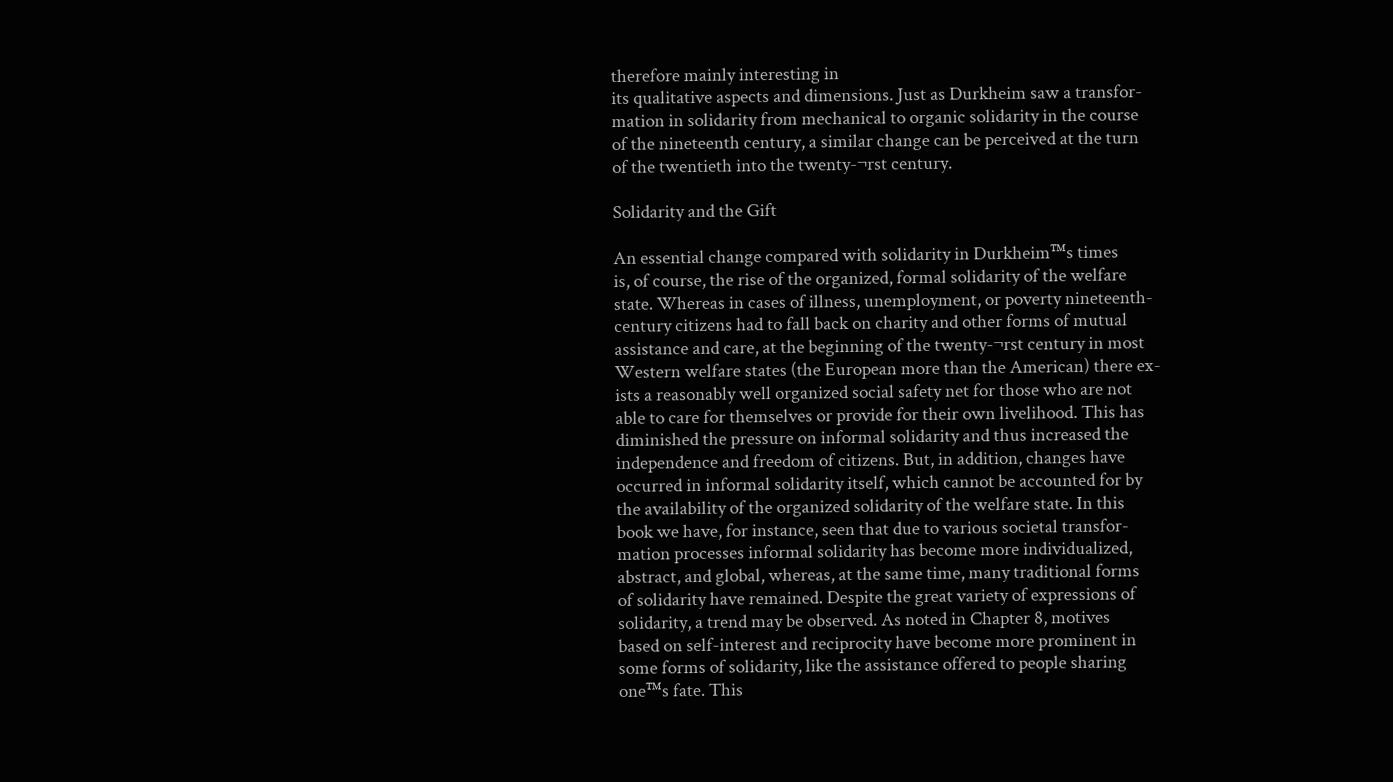therefore mainly interesting in
its qualitative aspects and dimensions. Just as Durkheim saw a transfor-
mation in solidarity from mechanical to organic solidarity in the course
of the nineteenth century, a similar change can be perceived at the turn
of the twentieth into the twenty-¬rst century.

Solidarity and the Gift

An essential change compared with solidarity in Durkheim™s times
is, of course, the rise of the organized, formal solidarity of the welfare
state. Whereas in cases of illness, unemployment, or poverty nineteenth-
century citizens had to fall back on charity and other forms of mutual
assistance and care, at the beginning of the twenty-¬rst century in most
Western welfare states (the European more than the American) there ex-
ists a reasonably well organized social safety net for those who are not
able to care for themselves or provide for their own livelihood. This has
diminished the pressure on informal solidarity and thus increased the
independence and freedom of citizens. But, in addition, changes have
occurred in informal solidarity itself, which cannot be accounted for by
the availability of the organized solidarity of the welfare state. In this
book we have, for instance, seen that due to various societal transfor-
mation processes informal solidarity has become more individualized,
abstract, and global, whereas, at the same time, many traditional forms
of solidarity have remained. Despite the great variety of expressions of
solidarity, a trend may be observed. As noted in Chapter 8, motives
based on self-interest and reciprocity have become more prominent in
some forms of solidarity, like the assistance offered to people sharing
one™s fate. This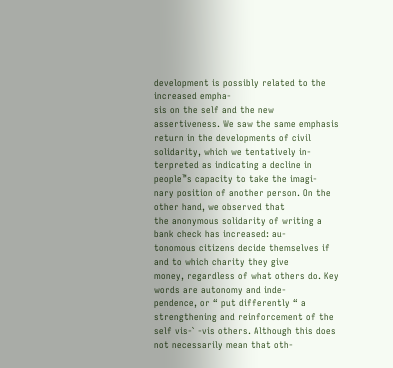development is possibly related to the increased empha-
sis on the self and the new assertiveness. We saw the same emphasis
return in the developments of civil solidarity, which we tentatively in-
terpreted as indicating a decline in people™s capacity to take the imagi-
nary position of another person. On the other hand, we observed that
the anonymous solidarity of writing a bank check has increased: au-
tonomous citizens decide themselves if and to which charity they give
money, regardless of what others do. Key words are autonomy and inde-
pendence, or “ put differently “ a strengthening and reinforcement of the
self vis-` -vis others. Although this does not necessarily mean that oth-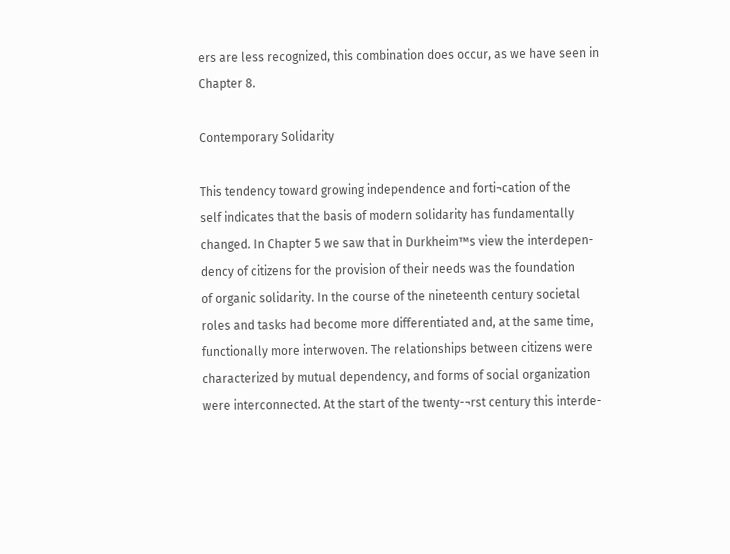ers are less recognized, this combination does occur, as we have seen in
Chapter 8.

Contemporary Solidarity

This tendency toward growing independence and forti¬cation of the
self indicates that the basis of modern solidarity has fundamentally
changed. In Chapter 5 we saw that in Durkheim™s view the interdepen-
dency of citizens for the provision of their needs was the foundation
of organic solidarity. In the course of the nineteenth century societal
roles and tasks had become more differentiated and, at the same time,
functionally more interwoven. The relationships between citizens were
characterized by mutual dependency, and forms of social organization
were interconnected. At the start of the twenty-¬rst century this interde-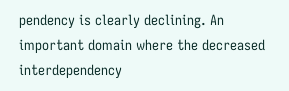pendency is clearly declining. An important domain where the decreased
interdependency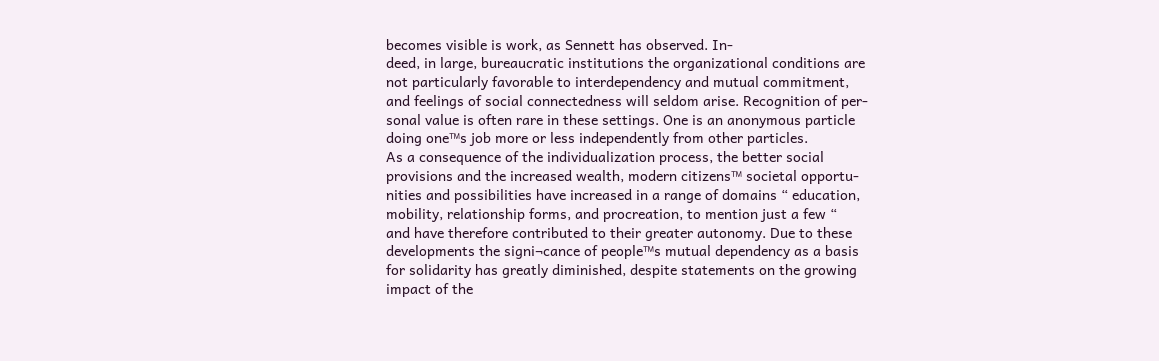becomes visible is work, as Sennett has observed. In-
deed, in large, bureaucratic institutions the organizational conditions are
not particularly favorable to interdependency and mutual commitment,
and feelings of social connectedness will seldom arise. Recognition of per-
sonal value is often rare in these settings. One is an anonymous particle
doing one™s job more or less independently from other particles.
As a consequence of the individualization process, the better social
provisions and the increased wealth, modern citizens™ societal opportu-
nities and possibilities have increased in a range of domains “ education,
mobility, relationship forms, and procreation, to mention just a few “
and have therefore contributed to their greater autonomy. Due to these
developments the signi¬cance of people™s mutual dependency as a basis
for solidarity has greatly diminished, despite statements on the growing
impact of the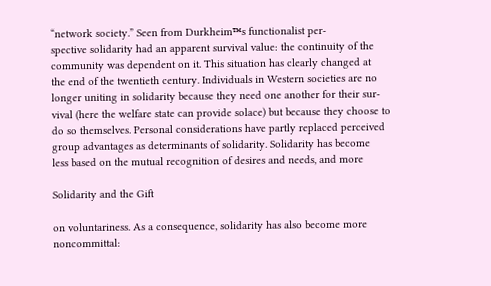“network society.” Seen from Durkheim™s functionalist per-
spective solidarity had an apparent survival value: the continuity of the
community was dependent on it. This situation has clearly changed at
the end of the twentieth century. Individuals in Western societies are no
longer uniting in solidarity because they need one another for their sur-
vival (here the welfare state can provide solace) but because they choose to
do so themselves. Personal considerations have partly replaced perceived
group advantages as determinants of solidarity. Solidarity has become
less based on the mutual recognition of desires and needs, and more

Solidarity and the Gift

on voluntariness. As a consequence, solidarity has also become more
noncommittal: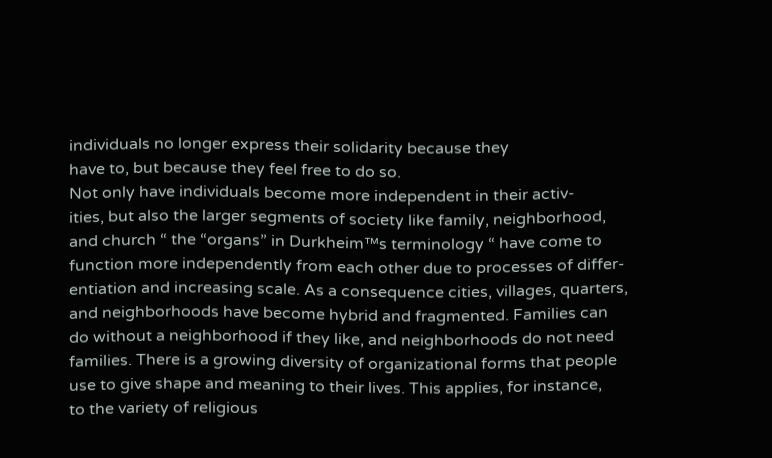individuals no longer express their solidarity because they
have to, but because they feel free to do so.
Not only have individuals become more independent in their activ-
ities, but also the larger segments of society like family, neighborhood,
and church “ the “organs” in Durkheim™s terminology “ have come to
function more independently from each other due to processes of differ-
entiation and increasing scale. As a consequence cities, villages, quarters,
and neighborhoods have become hybrid and fragmented. Families can
do without a neighborhood if they like, and neighborhoods do not need
families. There is a growing diversity of organizational forms that people
use to give shape and meaning to their lives. This applies, for instance,
to the variety of religious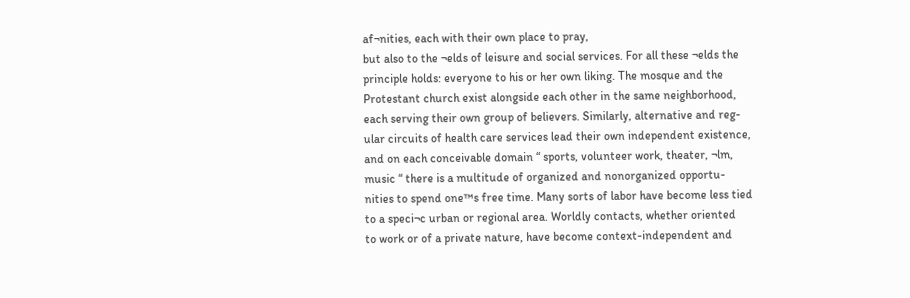af¬nities, each with their own place to pray,
but also to the ¬elds of leisure and social services. For all these ¬elds the
principle holds: everyone to his or her own liking. The mosque and the
Protestant church exist alongside each other in the same neighborhood,
each serving their own group of believers. Similarly, alternative and reg-
ular circuits of health care services lead their own independent existence,
and on each conceivable domain “ sports, volunteer work, theater, ¬lm,
music “ there is a multitude of organized and nonorganized opportu-
nities to spend one™s free time. Many sorts of labor have become less tied
to a speci¬c urban or regional area. Worldly contacts, whether oriented
to work or of a private nature, have become context-independent and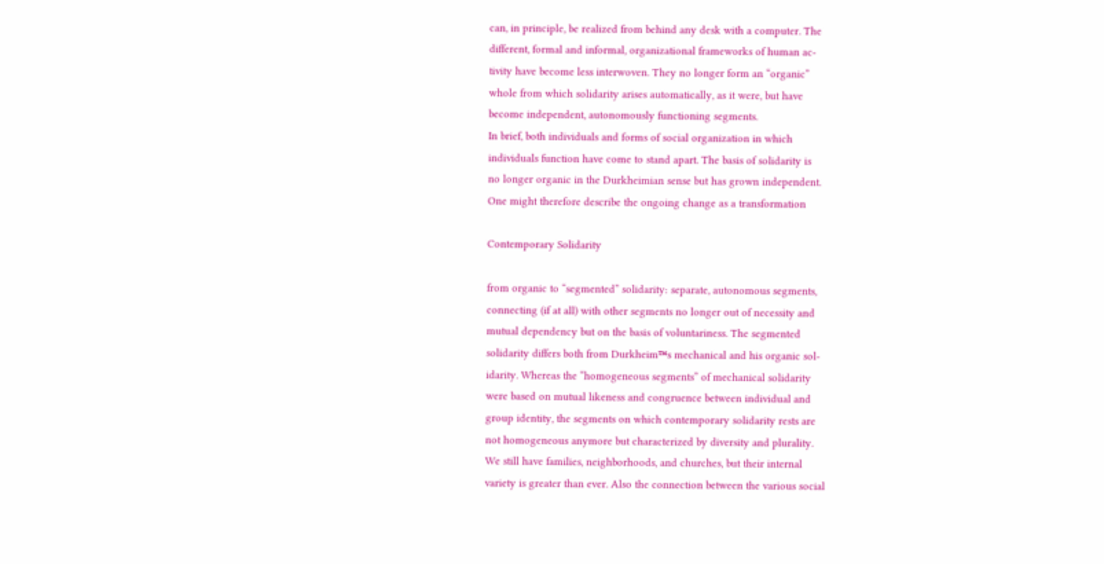can, in principle, be realized from behind any desk with a computer. The
different, formal and informal, organizational frameworks of human ac-
tivity have become less interwoven. They no longer form an “organic”
whole from which solidarity arises automatically, as it were, but have
become independent, autonomously functioning segments.
In brief, both individuals and forms of social organization in which
individuals function have come to stand apart. The basis of solidarity is
no longer organic in the Durkheimian sense but has grown independent.
One might therefore describe the ongoing change as a transformation

Contemporary Solidarity

from organic to “segmented” solidarity: separate, autonomous segments,
connecting (if at all) with other segments no longer out of necessity and
mutual dependency but on the basis of voluntariness. The segmented
solidarity differs both from Durkheim™s mechanical and his organic sol-
idarity. Whereas the “homogeneous segments” of mechanical solidarity
were based on mutual likeness and congruence between individual and
group identity, the segments on which contemporary solidarity rests are
not homogeneous anymore but characterized by diversity and plurality.
We still have families, neighborhoods, and churches, but their internal
variety is greater than ever. Also the connection between the various social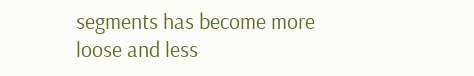segments has become more loose and less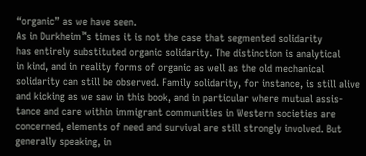“organic” as we have seen.
As in Durkheim™s times it is not the case that segmented solidarity
has entirely substituted organic solidarity. The distinction is analytical
in kind, and in reality forms of organic as well as the old mechanical
solidarity can still be observed. Family solidarity, for instance, is still alive
and kicking as we saw in this book, and in particular where mutual assis-
tance and care within immigrant communities in Western societies are
concerned, elements of need and survival are still strongly involved. But
generally speaking, in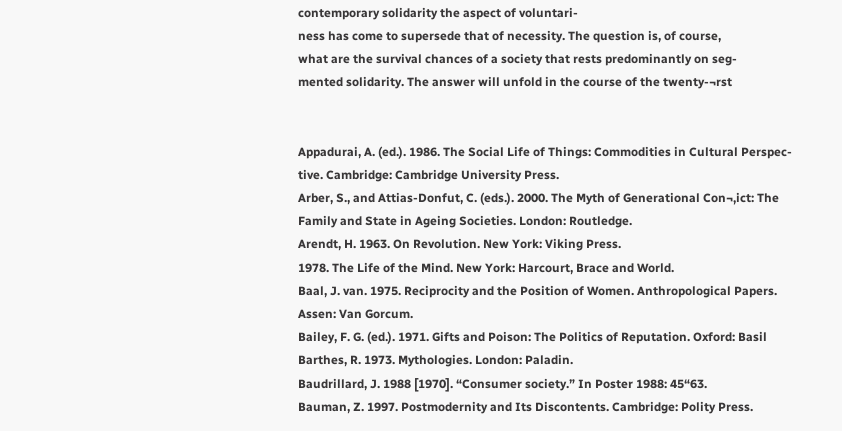contemporary solidarity the aspect of voluntari-
ness has come to supersede that of necessity. The question is, of course,
what are the survival chances of a society that rests predominantly on seg-
mented solidarity. The answer will unfold in the course of the twenty-¬rst


Appadurai, A. (ed.). 1986. The Social Life of Things: Commodities in Cultural Perspec-
tive. Cambridge: Cambridge University Press.
Arber, S., and Attias-Donfut, C. (eds.). 2000. The Myth of Generational Con¬‚ict: The
Family and State in Ageing Societies. London: Routledge.
Arendt, H. 1963. On Revolution. New York: Viking Press.
1978. The Life of the Mind. New York: Harcourt, Brace and World.
Baal, J. van. 1975. Reciprocity and the Position of Women. Anthropological Papers.
Assen: Van Gorcum.
Bailey, F. G. (ed.). 1971. Gifts and Poison: The Politics of Reputation. Oxford: Basil
Barthes, R. 1973. Mythologies. London: Paladin.
Baudrillard, J. 1988 [1970]. “Consumer society.” In Poster 1988: 45“63.
Bauman, Z. 1997. Postmodernity and Its Discontents. Cambridge: Polity Press.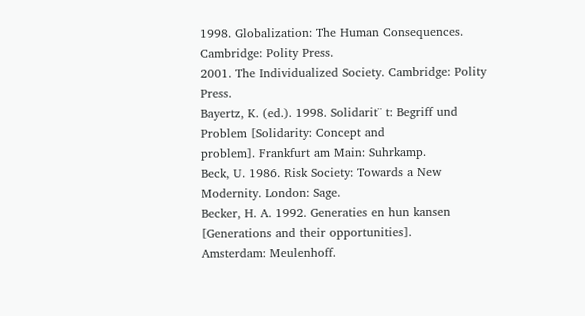1998. Globalization: The Human Consequences. Cambridge: Polity Press.
2001. The Individualized Society. Cambridge: Polity Press.
Bayertz, K. (ed.). 1998. Solidarit¨ t: Begriff und Problem [Solidarity: Concept and
problem]. Frankfurt am Main: Suhrkamp.
Beck, U. 1986. Risk Society: Towards a New Modernity. London: Sage.
Becker, H. A. 1992. Generaties en hun kansen [Generations and their opportunities].
Amsterdam: Meulenhoff.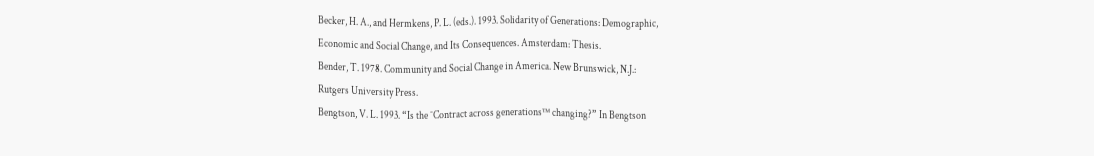Becker, H. A., and Hermkens, P. L. (eds.). 1993. Solidarity of Generations: Demographic,
Economic and Social Change, and Its Consequences. Amsterdam: Thesis.
Bender, T. 1978. Community and Social Change in America. New Brunswick, N.J.:
Rutgers University Press.
Bengtson, V. L. 1993. “Is the ˜Contract across generations™ changing?” In Bengtson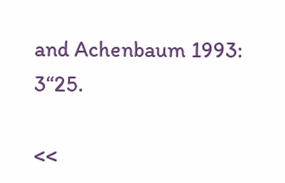and Achenbaum 1993: 3“25.

<<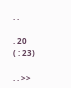. .

. 20
( : 23)

. . >>